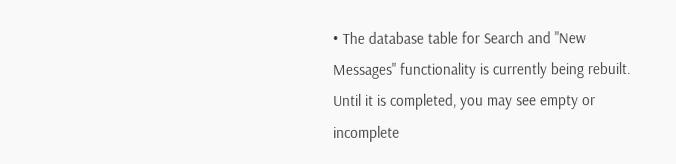• The database table for Search and "New Messages" functionality is currently being rebuilt. Until it is completed, you may see empty or incomplete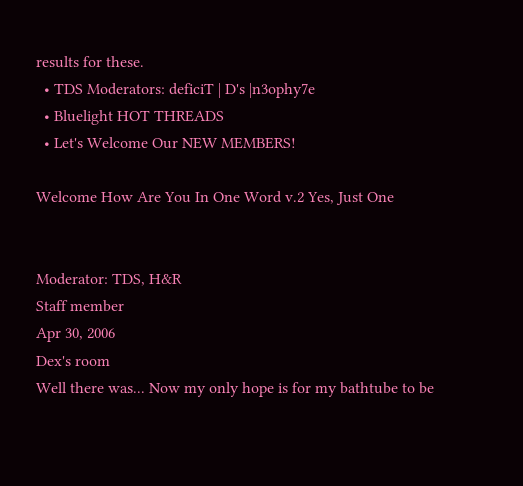results for these.
  • TDS Moderators: deficiT | D's |n3ophy7e
  • Bluelight HOT THREADS
  • Let's Welcome Our NEW MEMBERS!

Welcome How Are You In One Word v.2 Yes, Just One


Moderator: TDS, H&R
Staff member
Apr 30, 2006
Dex's room
Well there was... Now my only hope is for my bathtube to be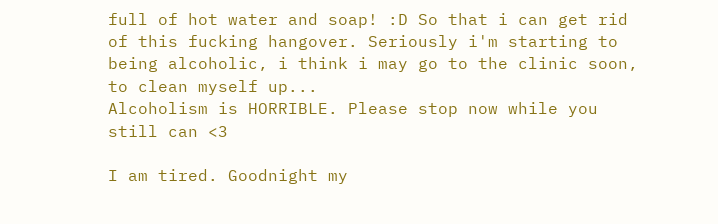full of hot water and soap! :D So that i can get rid of this fucking hangover. Seriously i'm starting to being alcoholic, i think i may go to the clinic soon, to clean myself up...
Alcoholism is HORRIBLE. Please stop now while you still can <3

I am tired. Goodnight my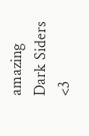amazing Dark Siders <3